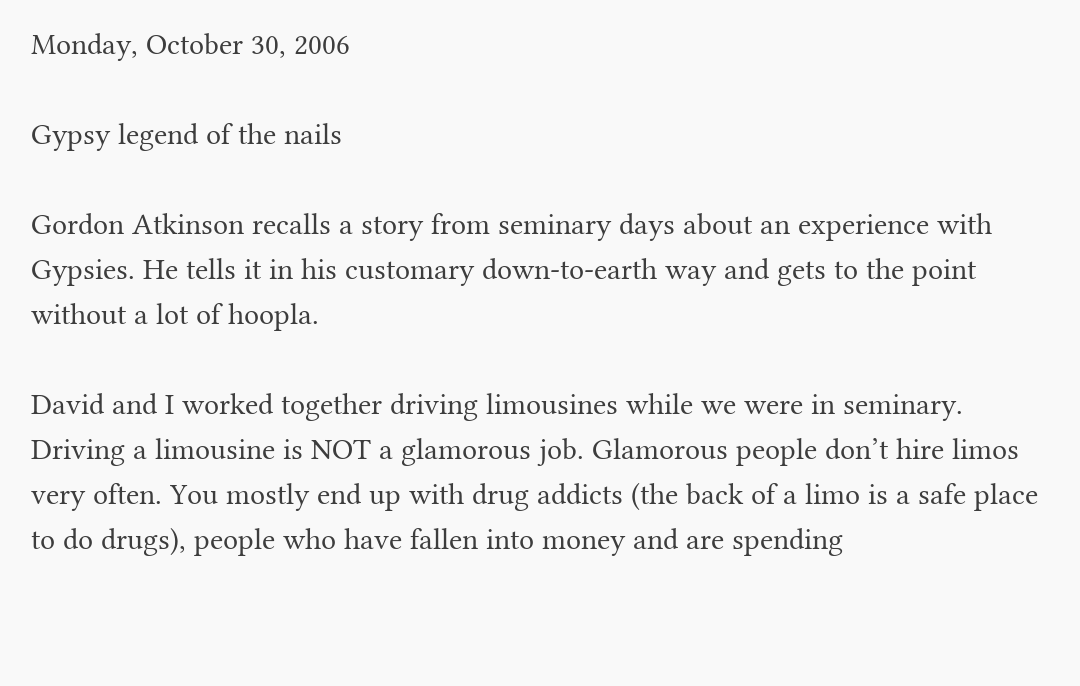Monday, October 30, 2006

Gypsy legend of the nails

Gordon Atkinson recalls a story from seminary days about an experience with Gypsies. He tells it in his customary down-to-earth way and gets to the point without a lot of hoopla.

David and I worked together driving limousines while we were in seminary. Driving a limousine is NOT a glamorous job. Glamorous people don’t hire limos very often. You mostly end up with drug addicts (the back of a limo is a safe place to do drugs), people who have fallen into money and are spending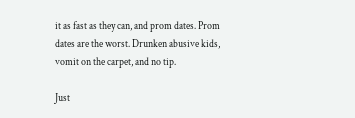it as fast as they can, and prom dates. Prom dates are the worst. Drunken abusive kids, vomit on the carpet, and no tip.

Just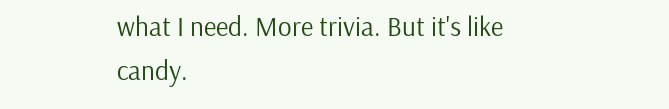what I need. More trivia. But it's like candy.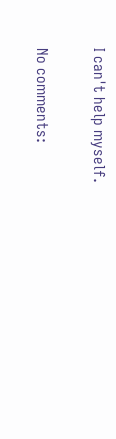I can't help myself.

No comments: